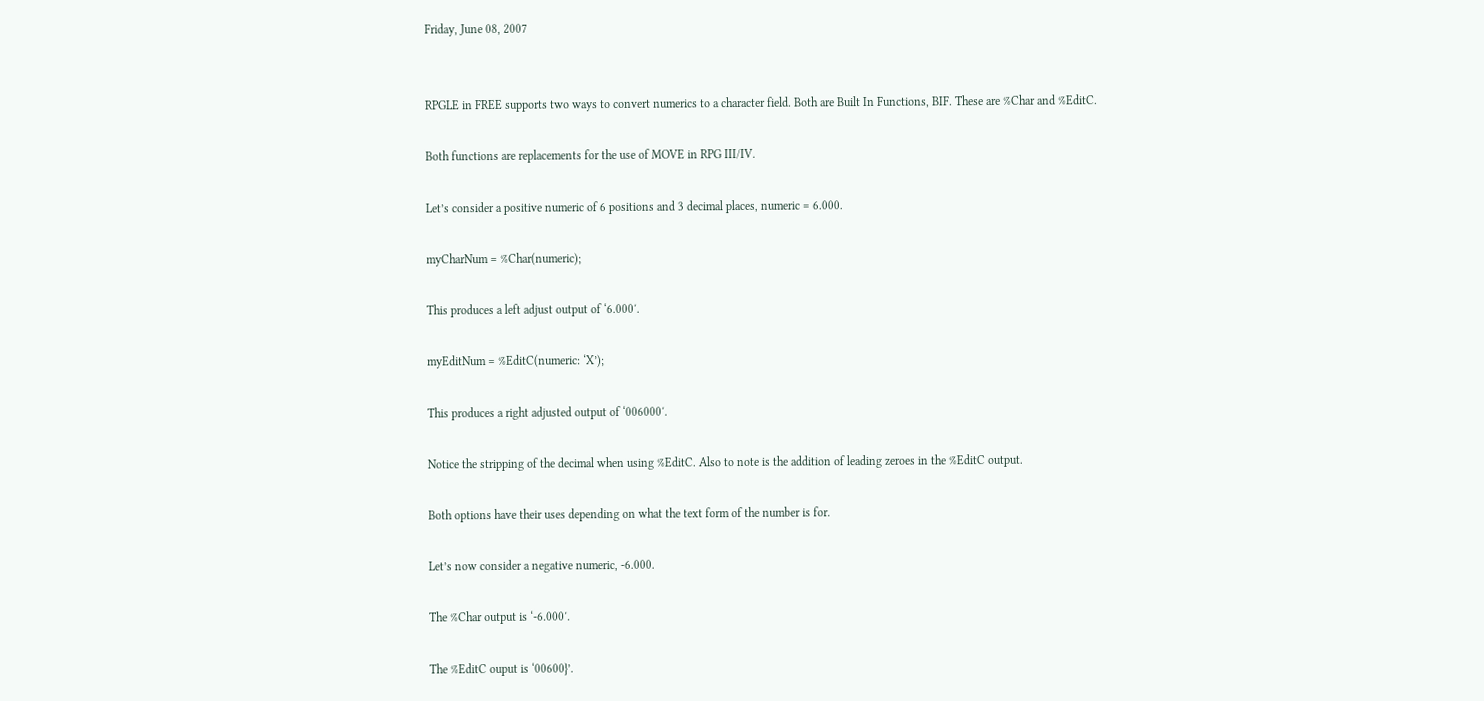Friday, June 08, 2007


RPGLE in FREE supports two ways to convert numerics to a character field. Both are Built In Functions, BIF. These are %Char and %EditC.

Both functions are replacements for the use of MOVE in RPG III/IV.

Let’s consider a positive numeric of 6 positions and 3 decimal places, numeric = 6.000.

myCharNum = %Char(numeric);

This produces a left adjust output of ‘6.000′.

myEditNum = %EditC(numeric: ‘X’);

This produces a right adjusted output of ‘006000′.

Notice the stripping of the decimal when using %EditC. Also to note is the addition of leading zeroes in the %EditC output.

Both options have their uses depending on what the text form of the number is for.

Let’s now consider a negative numeric, -6.000.

The %Char output is ‘-6.000′.

The %EditC ouput is ‘00600}’.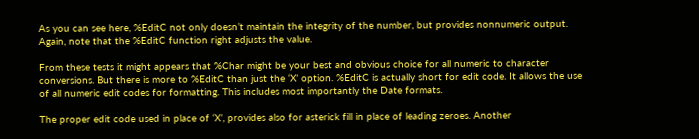As you can see here, %EditC not only doesn’t maintain the integrity of the number, but provides nonnumeric output. Again, note that the %EditC function right adjusts the value.

From these tests it might appears that %Char might be your best and obvious choice for all numeric to character conversions. But there is more to %EditC than just the ‘X’ option. %EditC is actually short for edit code. It allows the use of all numeric edit codes for formatting. This includes most importantly the Date formats.

The proper edit code used in place of ‘X’, provides also for asterick fill in place of leading zeroes. Another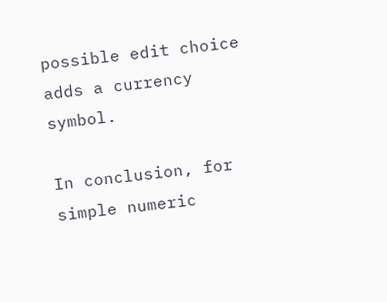possible edit choice adds a currency symbol.

In conclusion, for simple numeric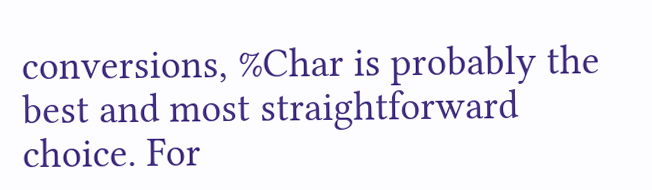conversions, %Char is probably the best and most straightforward choice. For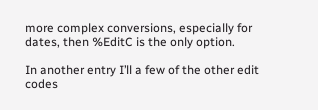more complex conversions, especially for dates, then %EditC is the only option.

In another entry I’ll a few of the other edit codes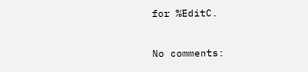for %EditC.

No comments: